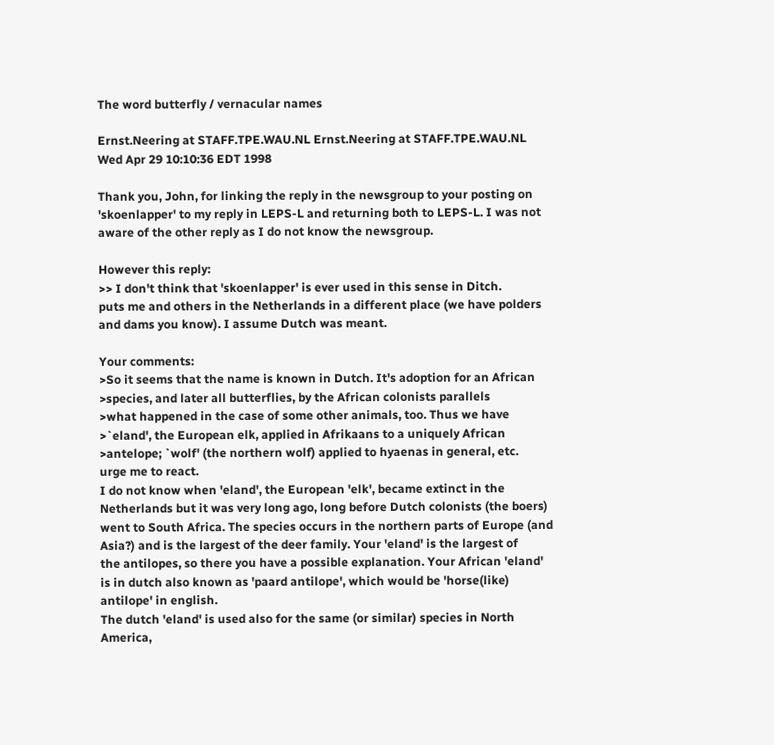The word butterfly / vernacular names

Ernst.Neering at STAFF.TPE.WAU.NL Ernst.Neering at STAFF.TPE.WAU.NL
Wed Apr 29 10:10:36 EDT 1998

Thank you, John, for linking the reply in the newsgroup to your posting on
'skoenlapper' to my reply in LEPS-L and returning both to LEPS-L. I was not
aware of the other reply as I do not know the newsgroup.

However this reply:
>> I don't think that 'skoenlapper' is ever used in this sense in Ditch.
puts me and others in the Netherlands in a different place (we have polders
and dams you know). I assume Dutch was meant.

Your comments:
>So it seems that the name is known in Dutch. It's adoption for an African
>species, and later all butterflies, by the African colonists parallels
>what happened in the case of some other animals, too. Thus we have
>`eland', the European elk, applied in Afrikaans to a uniquely African
>antelope; `wolf' (the northern wolf) applied to hyaenas in general, etc.
urge me to react.
I do not know when 'eland', the European 'elk', became extinct in the
Netherlands but it was very long ago, long before Dutch colonists (the boers)
went to South Africa. The species occurs in the northern parts of Europe (and
Asia?) and is the largest of the deer family. Your 'eland' is the largest of
the antilopes, so there you have a possible explanation. Your African 'eland'
is in dutch also known as 'paard antilope', which would be 'horse(like)
antilope' in english.
The dutch 'eland' is used also for the same (or similar) species in North
America,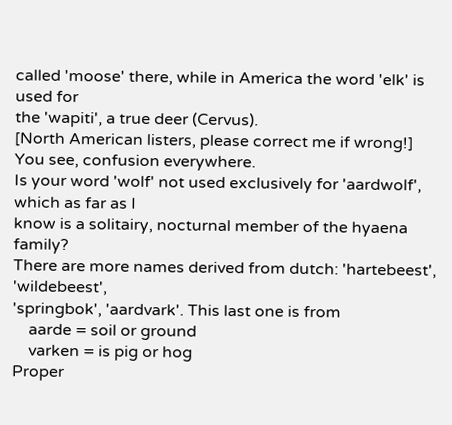called 'moose' there, while in America the word 'elk' is used for
the 'wapiti', a true deer (Cervus).
[North American listers, please correct me if wrong!]
You see, confusion everywhere.
Is your word 'wolf' not used exclusively for 'aardwolf', which as far as I
know is a solitairy, nocturnal member of the hyaena family?
There are more names derived from dutch: 'hartebeest', 'wildebeest',
'springbok', 'aardvark'. This last one is from
    aarde = soil or ground
    varken = is pig or hog
Proper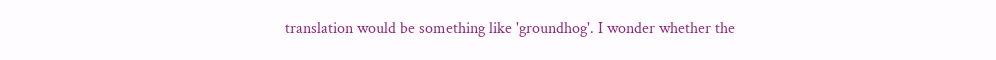translation would be something like 'groundhog'. I wonder whether the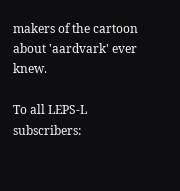makers of the cartoon about 'aardvark' ever knew.

To all LEPS-L subscribers: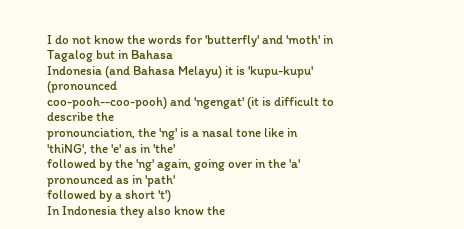I do not know the words for 'butterfly' and 'moth' in Tagalog but in Bahasa
Indonesia (and Bahasa Melayu) it is 'kupu-kupu' (pronounced
coo-pooh--coo-pooh) and 'ngengat' (it is difficult to describe the
pronounciation, the 'ng' is a nasal tone like in 'thiNG', the 'e' as in 'the'
followed by the 'ng' again, going over in the 'a' pronounced as in 'path'
followed by a short 't')
In Indonesia they also know the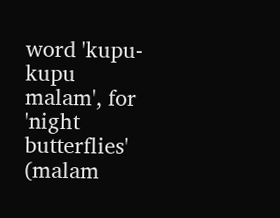word 'kupu-kupu malam', for 'night
butterflies' (malam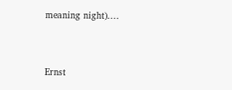meaning night)....


Ernst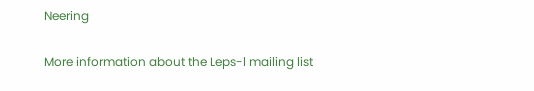Neering

More information about the Leps-l mailing list